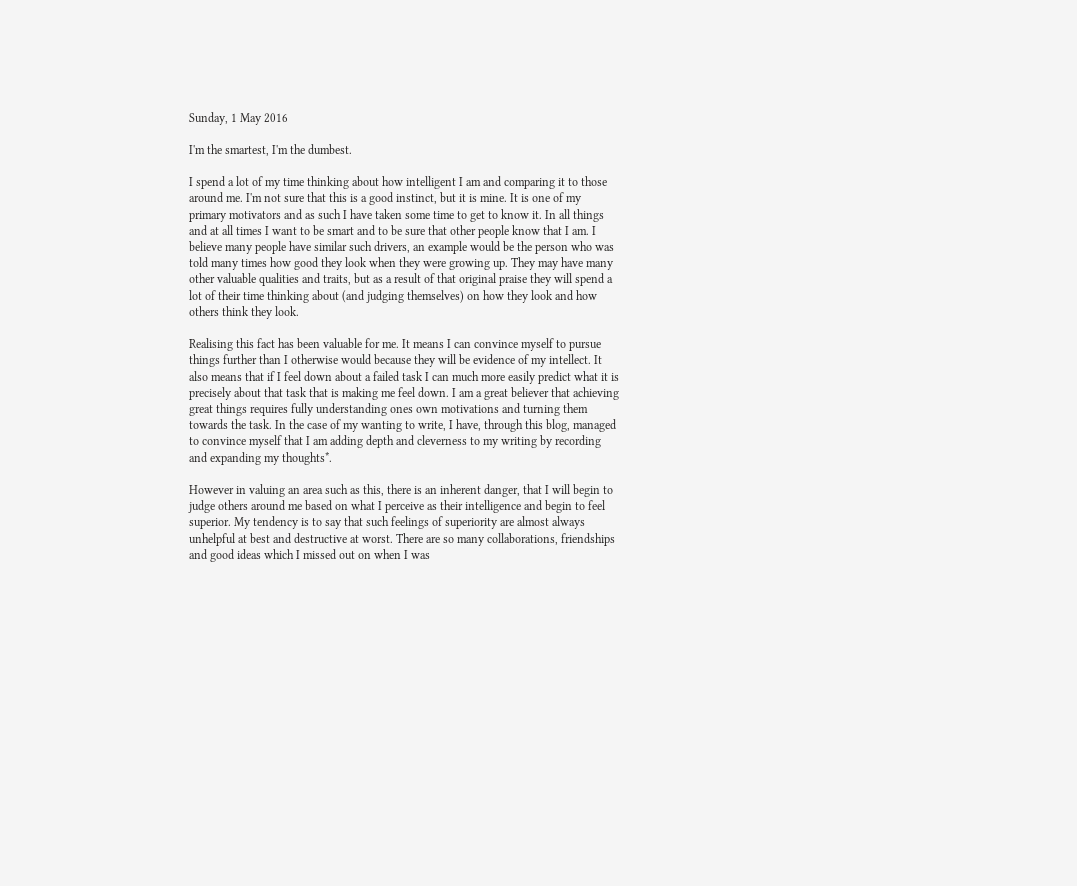Sunday, 1 May 2016

I'm the smartest, I'm the dumbest.

I spend a lot of my time thinking about how intelligent I am and comparing it to those around me. I'm not sure that this is a good instinct, but it is mine. It is one of my primary motivators and as such I have taken some time to get to know it. In all things and at all times I want to be smart and to be sure that other people know that I am. I believe many people have similar such drivers, an example would be the person who was told many times how good they look when they were growing up. They may have many other valuable qualities and traits, but as a result of that original praise they will spend a lot of their time thinking about (and judging themselves) on how they look and how others think they look.

Realising this fact has been valuable for me. It means I can convince myself to pursue things further than I otherwise would because they will be evidence of my intellect. It also means that if I feel down about a failed task I can much more easily predict what it is precisely about that task that is making me feel down. I am a great believer that achieving great things requires fully understanding ones own motivations and turning them towards the task. In the case of my wanting to write, I have, through this blog, managed to convince myself that I am adding depth and cleverness to my writing by recording and expanding my thoughts*.

However in valuing an area such as this, there is an inherent danger, that I will begin to judge others around me based on what I perceive as their intelligence and begin to feel superior. My tendency is to say that such feelings of superiority are almost always unhelpful at best and destructive at worst. There are so many collaborations, friendships and good ideas which I missed out on when I was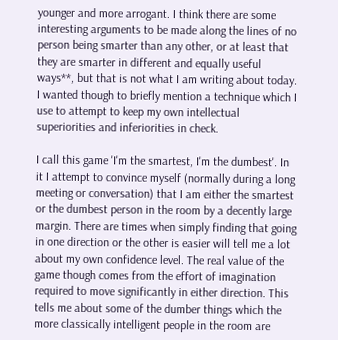younger and more arrogant. I think there are some interesting arguments to be made along the lines of no person being smarter than any other, or at least that they are smarter in different and equally useful ways**, but that is not what I am writing about today. I wanted though to briefly mention a technique which I use to attempt to keep my own intellectual superiorities and inferiorities in check.

I call this game 'I'm the smartest, I'm the dumbest'. In it I attempt to convince myself (normally during a long meeting or conversation) that I am either the smartest or the dumbest person in the room by a decently large margin. There are times when simply finding that going in one direction or the other is easier will tell me a lot about my own confidence level. The real value of the game though comes from the effort of imagination required to move significantly in either direction. This tells me about some of the dumber things which the more classically intelligent people in the room are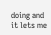doing and it lets me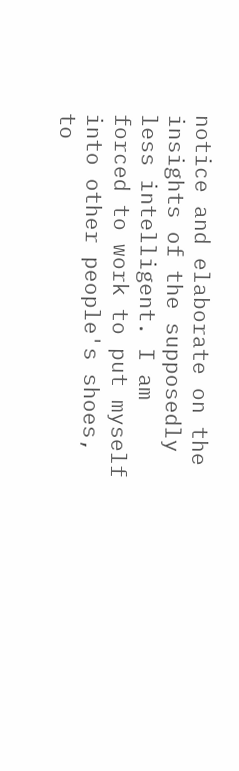notice and elaborate on the insights of the supposedly less intelligent. I am forced to work to put myself into other people's shoes, to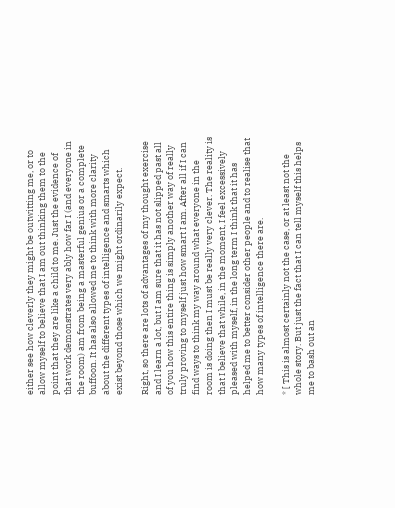either see how cleverly they might be outwitting me, or to allow myself to believe that I am out thinking them to the point that they are like a child to me. Just the evidence of that work demonstrates very ably how far I (and everyone in the room) am from being a masterful genius or a complete buffoon. It has also allowed me to think with more clarity about the different types of intelligence and smarts which exist beyond those which we might ordinarily expect.

Right, so there are lots of advantages of my thought exercise and I learn a lot, but I am sure that it has not slipped past all of you how this entire thing is simply another way of really truly proving to myself just how smart I am. After all if I can find ways to think my way around what everyone in the room is doing then I must be really very clever. The reality is that I believe that while, in the moment, I feel excessively pleased with myself, in the long term I think that it has helped me to better consider other people and to realise that how many types of intelligence there are.

* [ This is almost certainly not the case, or at least not the whole story. But just the fact that I can tell myself this helps me to bash out an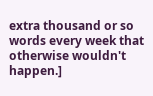extra thousand or so words every week that otherwise wouldn't happen.]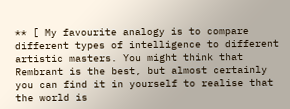** [ My favourite analogy is to compare different types of intelligence to different artistic masters. You might think that Rembrant is the best, but almost certainly you can find it in yourself to realise that the world is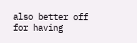also better off for having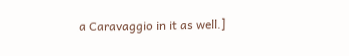a Caravaggio in it as well.]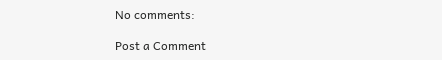No comments:

Post a Comment